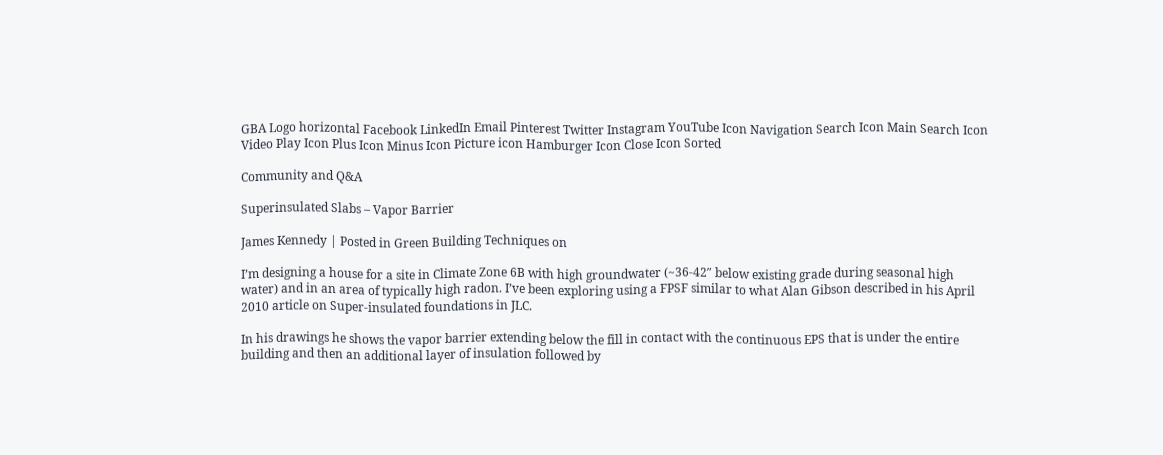GBA Logo horizontal Facebook LinkedIn Email Pinterest Twitter Instagram YouTube Icon Navigation Search Icon Main Search Icon Video Play Icon Plus Icon Minus Icon Picture icon Hamburger Icon Close Icon Sorted

Community and Q&A

Superinsulated Slabs – Vapor Barrier

James Kennedy | Posted in Green Building Techniques on

I’m designing a house for a site in Climate Zone 6B with high groundwater (~36-42″ below existing grade during seasonal high water) and in an area of typically high radon. I’ve been exploring using a FPSF similar to what Alan Gibson described in his April 2010 article on Super-insulated foundations in JLC.

In his drawings he shows the vapor barrier extending below the fill in contact with the continuous EPS that is under the entire building and then an additional layer of insulation followed by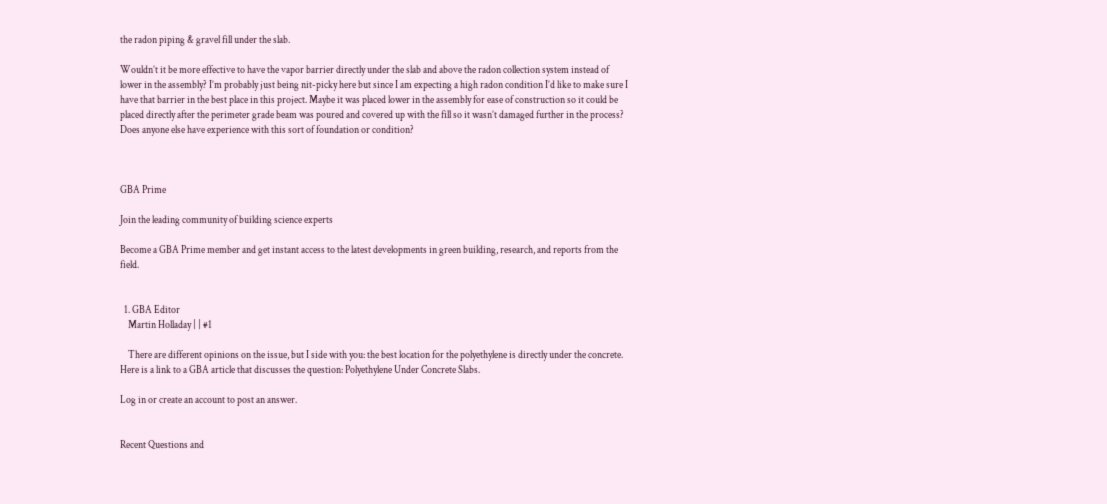the radon piping & gravel fill under the slab.

Wouldn’t it be more effective to have the vapor barrier directly under the slab and above the radon collection system instead of lower in the assembly? I’m probably just being nit-picky here but since I am expecting a high radon condition I’d like to make sure I have that barrier in the best place in this project. Maybe it was placed lower in the assembly for ease of construction so it could be placed directly after the perimeter grade beam was poured and covered up with the fill so it wasn’t damaged further in the process? Does anyone else have experience with this sort of foundation or condition?



GBA Prime

Join the leading community of building science experts

Become a GBA Prime member and get instant access to the latest developments in green building, research, and reports from the field.


  1. GBA Editor
    Martin Holladay | | #1

    There are different opinions on the issue, but I side with you: the best location for the polyethylene is directly under the concrete. Here is a link to a GBA article that discusses the question: Polyethylene Under Concrete Slabs.

Log in or create an account to post an answer.


Recent Questions and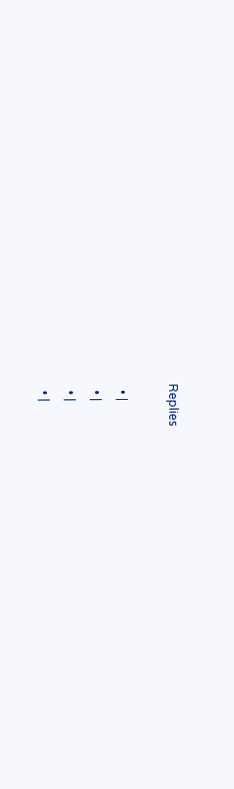Replies

  • |
  • |
  • |
  • |